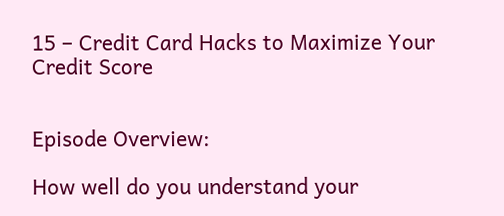15 – Credit Card Hacks to Maximize Your Credit Score


Episode Overview:

How well do you understand your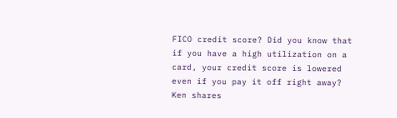FICO credit score? Did you know that if you have a high utilization on a card, your credit score is lowered even if you pay it off right away? Ken shares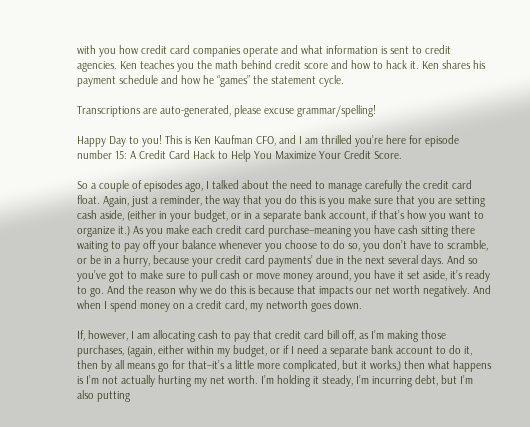with you how credit card companies operate and what information is sent to credit agencies. Ken teaches you the math behind credit score and how to hack it. Ken shares his payment schedule and how he “games” the statement cycle.

Transcriptions are auto-generated, please excuse grammar/spelling!

Happy Day to you! This is Ken Kaufman CFO, and I am thrilled you’re here for episode number 15: A Credit Card Hack to Help You Maximize Your Credit Score.

So a couple of episodes ago, I talked about the need to manage carefully the credit card float. Again, just a reminder, the way that you do this is you make sure that you are setting cash aside, (either in your budget, or in a separate bank account, if that’s how you want to organize it.) As you make each credit card purchase–meaning you have cash sitting there waiting to pay off your balance whenever you choose to do so, you don’t have to scramble, or be in a hurry, because your credit card payments’ due in the next several days. And so you’ve got to make sure to pull cash or move money around, you have it set aside, it’s ready to go. And the reason why we do this is because that impacts our net worth negatively. And when I spend money on a credit card, my networth goes down.

If, however, I am allocating cash to pay that credit card bill off, as I’m making those purchases, (again, either within my budget, or if I need a separate bank account to do it, then by all means go for that–it’s a little more complicated, but it works,) then what happens is I’m not actually hurting my net worth. I’m holding it steady, I’m incurring debt, but I’m also putting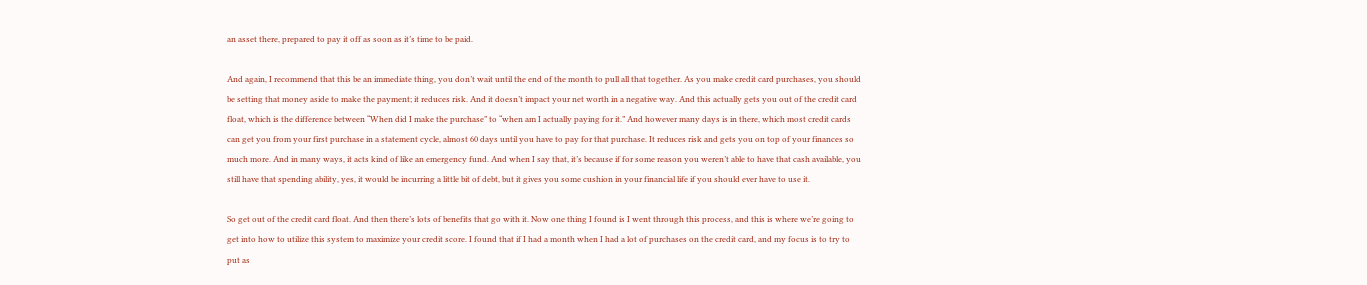an asset there, prepared to pay it off as soon as it’s time to be paid.

And again, I recommend that this be an immediate thing, you don’t wait until the end of the month to pull all that together. As you make credit card purchases, you should be setting that money aside to make the payment; it reduces risk. And it doesn’t impact your net worth in a negative way. And this actually gets you out of the credit card float, which is the difference between “When did I make the purchase” to “when am I actually paying for it.” And however many days is in there, which most credit cards can get you from your first purchase in a statement cycle, almost 60 days until you have to pay for that purchase. It reduces risk and gets you on top of your finances so much more. And in many ways, it acts kind of like an emergency fund. And when I say that, it’s because if for some reason you weren’t able to have that cash available, you still have that spending ability, yes, it would be incurring a little bit of debt, but it gives you some cushion in your financial life if you should ever have to use it.

So get out of the credit card float. And then there’s lots of benefits that go with it. Now one thing I found is I went through this process, and this is where we’re going to get into how to utilize this system to maximize your credit score. I found that if I had a month when I had a lot of purchases on the credit card, and my focus is to try to put as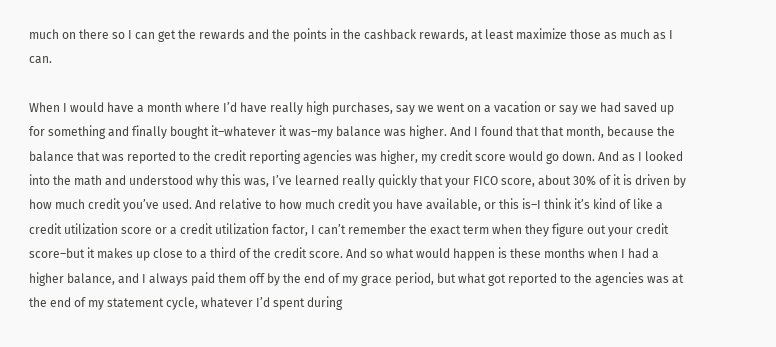much on there so I can get the rewards and the points in the cashback rewards, at least maximize those as much as I can.

When I would have a month where I’d have really high purchases, say we went on a vacation or say we had saved up for something and finally bought it–whatever it was–my balance was higher. And I found that that month, because the balance that was reported to the credit reporting agencies was higher, my credit score would go down. And as I looked into the math and understood why this was, I’ve learned really quickly that your FICO score, about 30% of it is driven by how much credit you’ve used. And relative to how much credit you have available, or this is–I think it’s kind of like a credit utilization score or a credit utilization factor, I can’t remember the exact term when they figure out your credit score–but it makes up close to a third of the credit score. And so what would happen is these months when I had a higher balance, and I always paid them off by the end of my grace period, but what got reported to the agencies was at the end of my statement cycle, whatever I’d spent during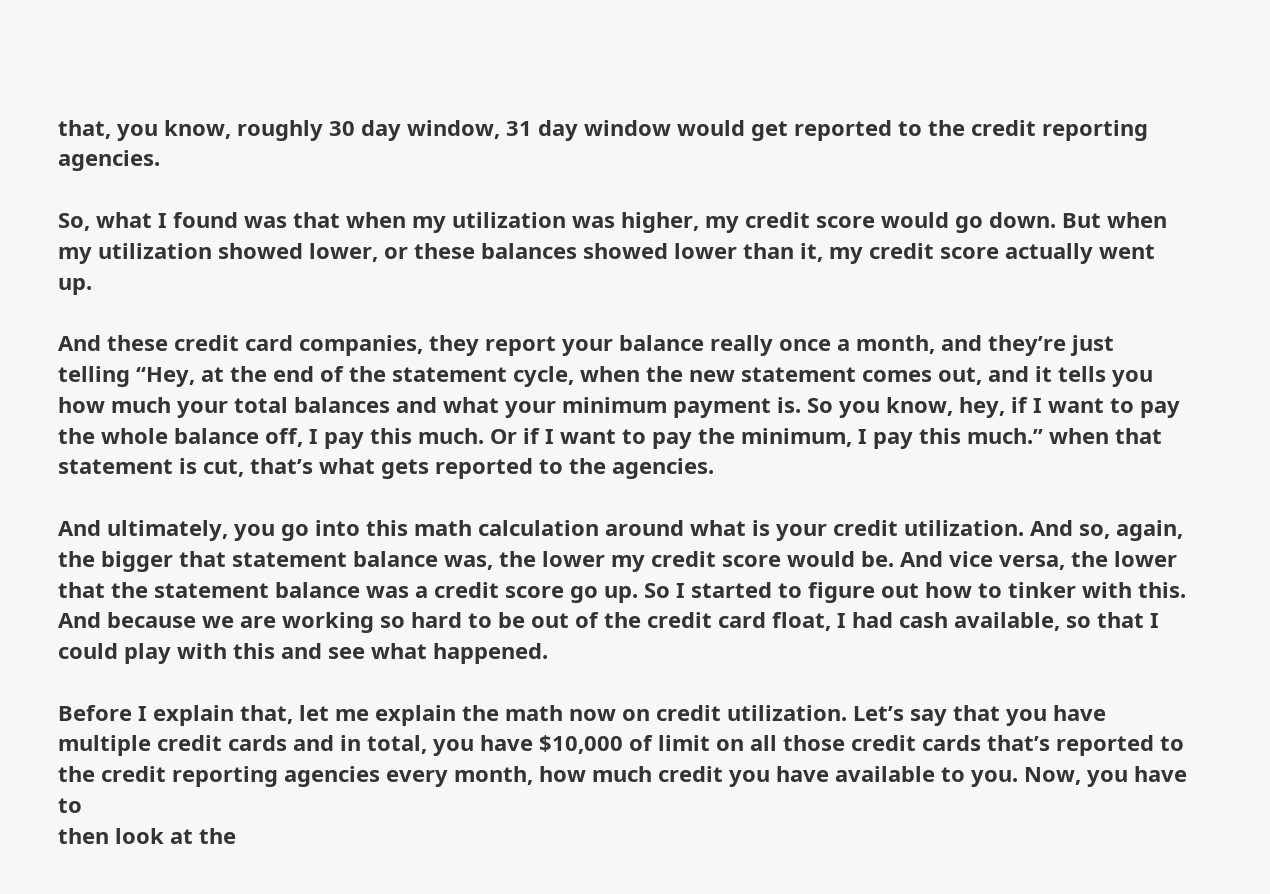that, you know, roughly 30 day window, 31 day window would get reported to the credit reporting agencies.

So, what I found was that when my utilization was higher, my credit score would go down. But when my utilization showed lower, or these balances showed lower than it, my credit score actually went up.

And these credit card companies, they report your balance really once a month, and they’re just telling “Hey, at the end of the statement cycle, when the new statement comes out, and it tells you how much your total balances and what your minimum payment is. So you know, hey, if I want to pay the whole balance off, I pay this much. Or if I want to pay the minimum, I pay this much.” when that statement is cut, that’s what gets reported to the agencies.

And ultimately, you go into this math calculation around what is your credit utilization. And so, again, the bigger that statement balance was, the lower my credit score would be. And vice versa, the lower that the statement balance was a credit score go up. So I started to figure out how to tinker with this. And because we are working so hard to be out of the credit card float, I had cash available, so that I could play with this and see what happened.

Before I explain that, let me explain the math now on credit utilization. Let’s say that you have multiple credit cards and in total, you have $10,000 of limit on all those credit cards that’s reported to the credit reporting agencies every month, how much credit you have available to you. Now, you have to
then look at the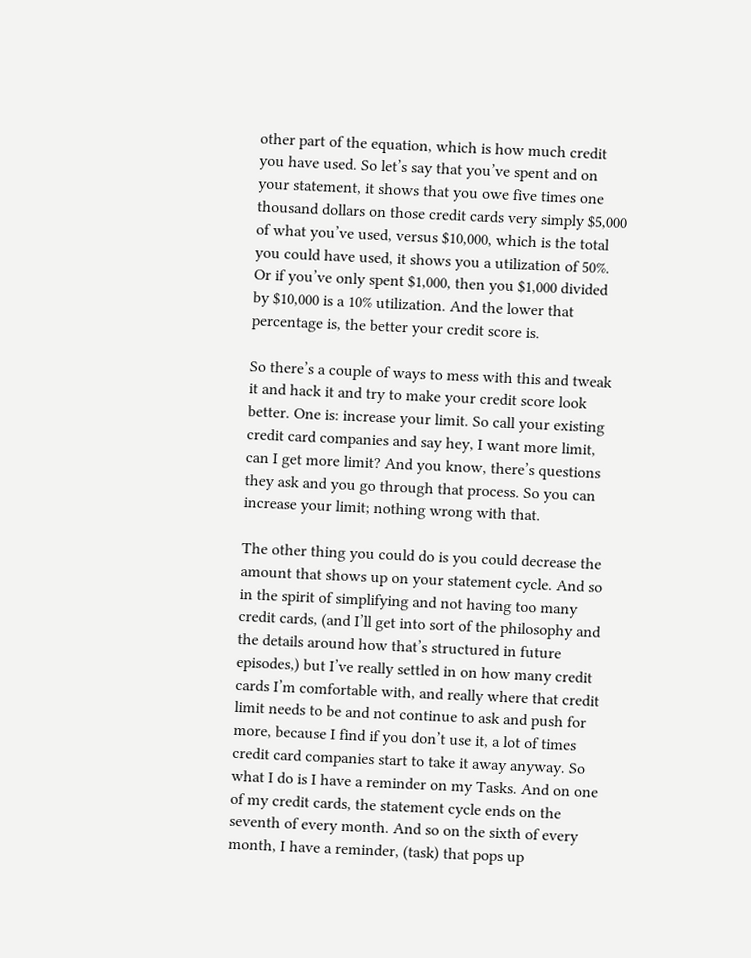other part of the equation, which is how much credit you have used. So let’s say that you’ve spent and on your statement, it shows that you owe five times one thousand dollars on those credit cards very simply $5,000 of what you’ve used, versus $10,000, which is the total you could have used, it shows you a utilization of 50%. Or if you’ve only spent $1,000, then you $1,000 divided by $10,000 is a 10% utilization. And the lower that percentage is, the better your credit score is.

So there’s a couple of ways to mess with this and tweak it and hack it and try to make your credit score look better. One is: increase your limit. So call your existing credit card companies and say hey, I want more limit, can I get more limit? And you know, there’s questions they ask and you go through that process. So you can increase your limit; nothing wrong with that.

The other thing you could do is you could decrease the amount that shows up on your statement cycle. And so in the spirit of simplifying and not having too many credit cards, (and I’ll get into sort of the philosophy and the details around how that’s structured in future episodes,) but I’ve really settled in on how many credit cards I’m comfortable with, and really where that credit limit needs to be and not continue to ask and push for more, because I find if you don’t use it, a lot of times credit card companies start to take it away anyway. So what I do is I have a reminder on my Tasks. And on one of my credit cards, the statement cycle ends on the seventh of every month. And so on the sixth of every month, I have a reminder, (task) that pops up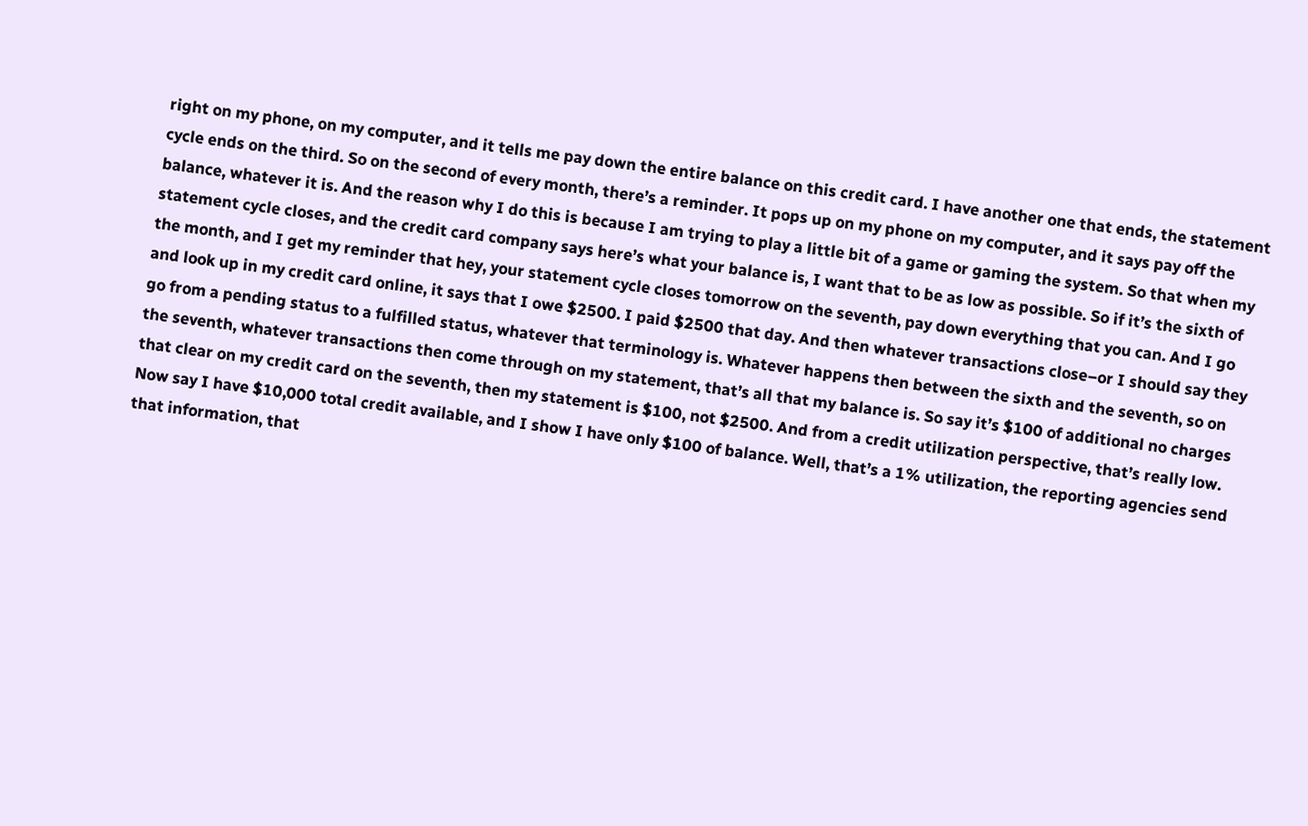right on my phone, on my computer, and it tells me pay down the entire balance on this credit card. I have another one that ends, the statement cycle ends on the third. So on the second of every month, there’s a reminder. It pops up on my phone on my computer, and it says pay off the balance, whatever it is. And the reason why I do this is because I am trying to play a little bit of a game or gaming the system. So that when my statement cycle closes, and the credit card company says here’s what your balance is, I want that to be as low as possible. So if it’s the sixth of the month, and I get my reminder that hey, your statement cycle closes tomorrow on the seventh, pay down everything that you can. And I go and look up in my credit card online, it says that I owe $2500. I paid $2500 that day. And then whatever transactions close–or I should say they go from a pending status to a fulfilled status, whatever that terminology is. Whatever happens then between the sixth and the seventh, so on the seventh, whatever transactions then come through on my statement, that’s all that my balance is. So say it’s $100 of additional no charges that clear on my credit card on the seventh, then my statement is $100, not $2500. And from a credit utilization perspective, that’s really low. Now say I have $10,000 total credit available, and I show I have only $100 of balance. Well, that’s a 1% utilization, the reporting agencies send that information, that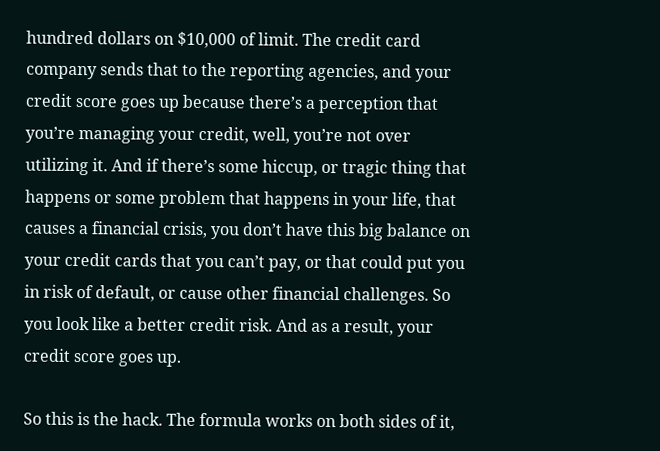hundred dollars on $10,000 of limit. The credit card company sends that to the reporting agencies, and your credit score goes up because there’s a perception that you’re managing your credit, well, you’re not over utilizing it. And if there’s some hiccup, or tragic thing that happens or some problem that happens in your life, that causes a financial crisis, you don’t have this big balance on your credit cards that you can’t pay, or that could put you in risk of default, or cause other financial challenges. So you look like a better credit risk. And as a result, your credit score goes up.

So this is the hack. The formula works on both sides of it,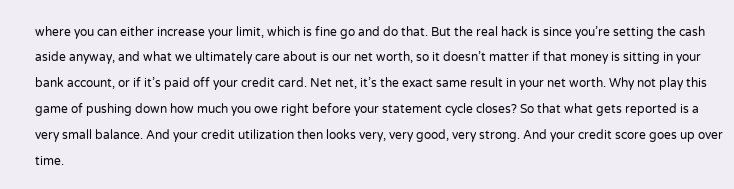where you can either increase your limit, which is fine go and do that. But the real hack is since you’re setting the cash aside anyway, and what we ultimately care about is our net worth, so it doesn’t matter if that money is sitting in your bank account, or if it’s paid off your credit card. Net net, it’s the exact same result in your net worth. Why not play this game of pushing down how much you owe right before your statement cycle closes? So that what gets reported is a very small balance. And your credit utilization then looks very, very good, very strong. And your credit score goes up over time.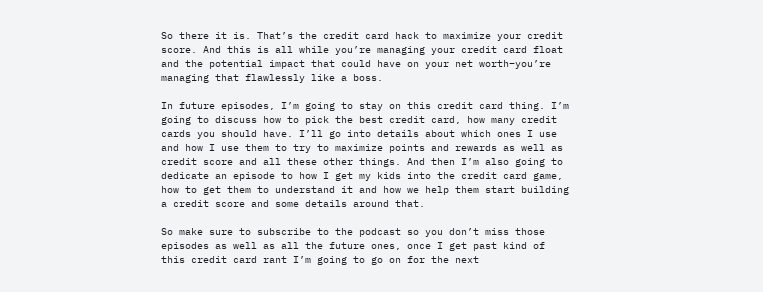So there it is. That’s the credit card hack to maximize your credit score. And this is all while you’re managing your credit card float and the potential impact that could have on your net worth–you’re managing that flawlessly like a boss.

In future episodes, I’m going to stay on this credit card thing. I’m going to discuss how to pick the best credit card, how many credit cards you should have. I’ll go into details about which ones I use and how I use them to try to maximize points and rewards as well as credit score and all these other things. And then I’m also going to dedicate an episode to how I get my kids into the credit card game, how to get them to understand it and how we help them start building a credit score and some details around that.

So make sure to subscribe to the podcast so you don’t miss those episodes as well as all the future ones, once I get past kind of this credit card rant I’m going to go on for the next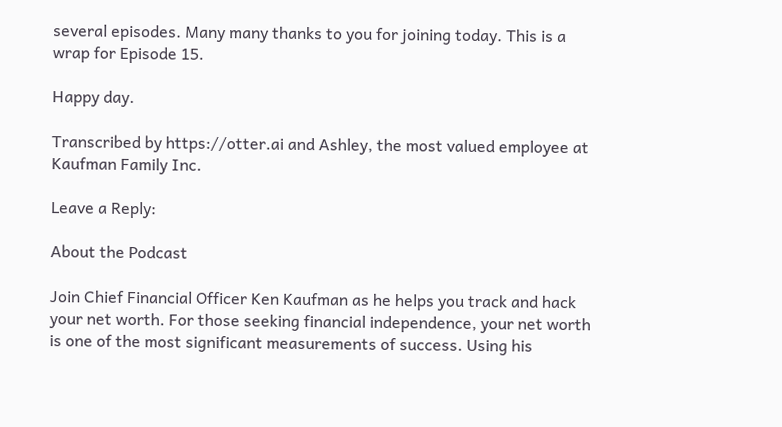several episodes. Many many thanks to you for joining today. This is a wrap for Episode 15.

Happy day.

Transcribed by https://otter.ai and Ashley, the most valued employee at Kaufman Family Inc.

Leave a Reply:

About the Podcast

Join Chief Financial Officer Ken Kaufman as he helps you track and hack your net worth. For those seeking financial independence, your net worth is one of the most significant measurements of success. Using his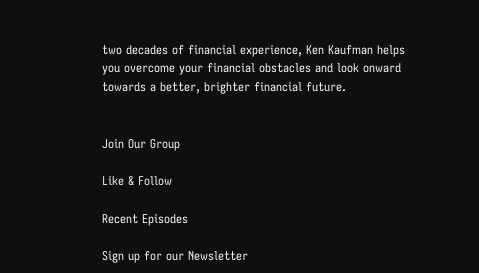two decades of financial experience, Ken Kaufman helps you overcome your financial obstacles and look onward towards a better, brighter financial future.


Join Our Group

Like & Follow

Recent Episodes

Sign up for our Newsletter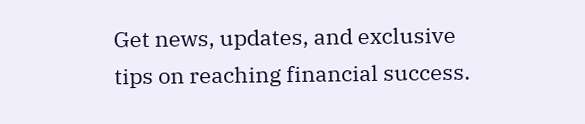Get news, updates, and exclusive tips on reaching financial success.